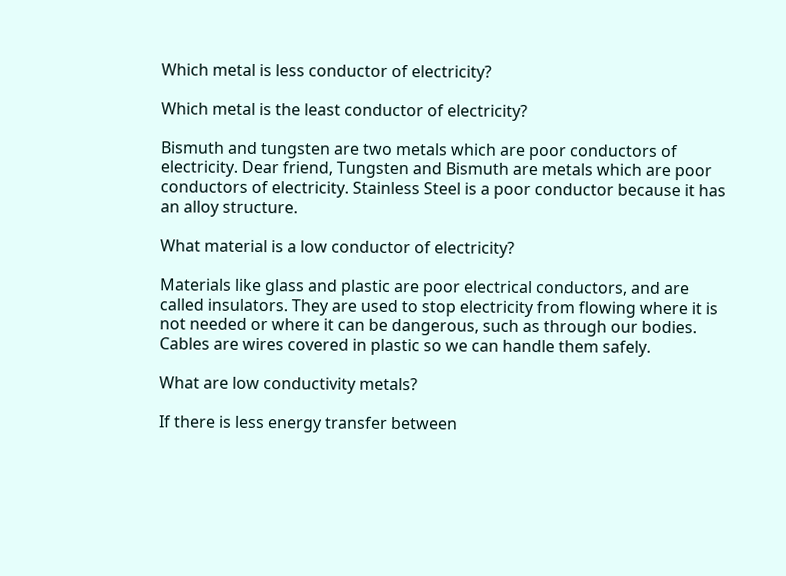Which metal is less conductor of electricity?

Which metal is the least conductor of electricity?

Bismuth and tungsten are two metals which are poor conductors of electricity. Dear friend, Tungsten and Bismuth are metals which are poor conductors of electricity. Stainless Steel is a poor conductor because it has an alloy structure.

What material is a low conductor of electricity?

Materials like glass and plastic are poor electrical conductors, and are called insulators. They are used to stop electricity from flowing where it is not needed or where it can be dangerous, such as through our bodies. Cables are wires covered in plastic so we can handle them safely.

What are low conductivity metals?

If there is less energy transfer between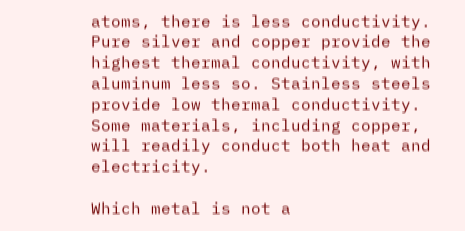atoms, there is less conductivity. Pure silver and copper provide the highest thermal conductivity, with aluminum less so. Stainless steels provide low thermal conductivity. Some materials, including copper, will readily conduct both heat and electricity.

Which metal is not a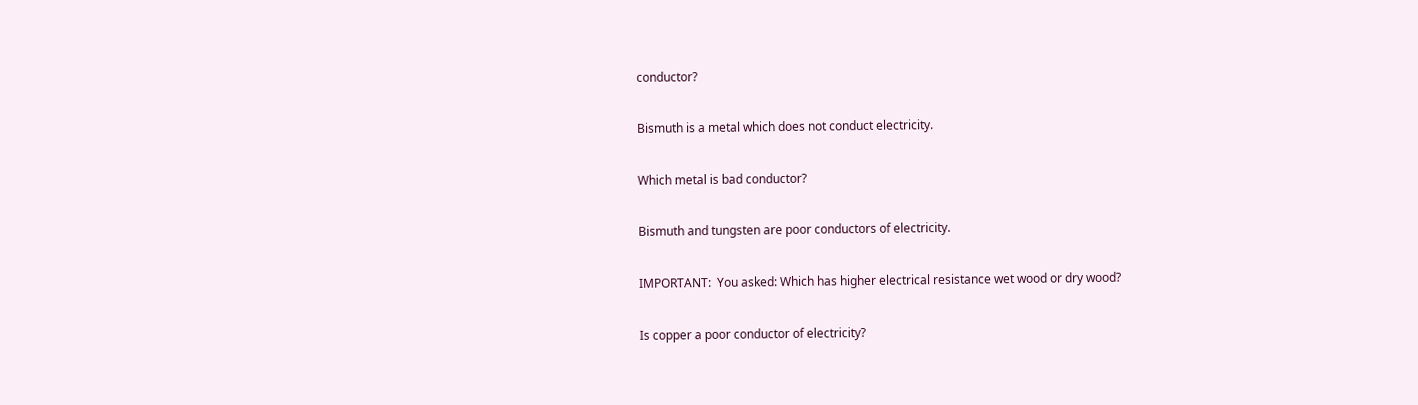conductor?

Bismuth is a metal which does not conduct electricity.

Which metal is bad conductor?

Bismuth and tungsten are poor conductors of electricity.

IMPORTANT:  You asked: Which has higher electrical resistance wet wood or dry wood?

Is copper a poor conductor of electricity?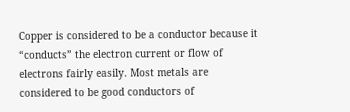Copper is considered to be a conductor because it “conducts” the electron current or flow of electrons fairly easily. Most metals are considered to be good conductors of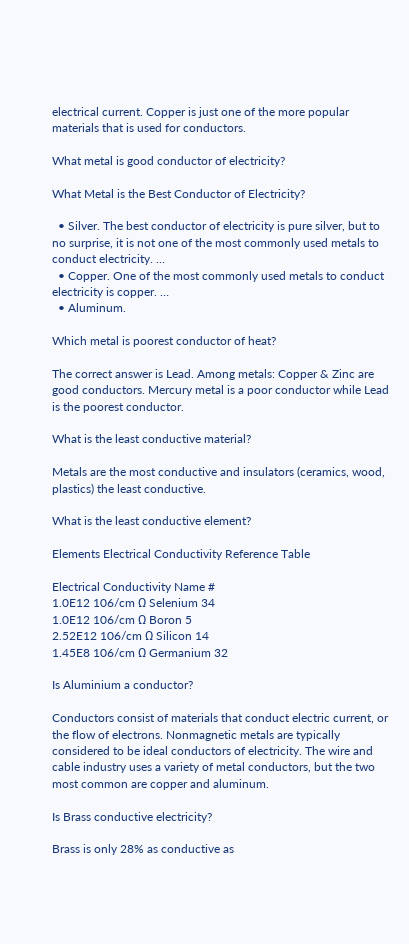electrical current. Copper is just one of the more popular materials that is used for conductors.

What metal is good conductor of electricity?

What Metal is the Best Conductor of Electricity?

  • Silver. The best conductor of electricity is pure silver, but to no surprise, it is not one of the most commonly used metals to conduct electricity. …
  • Copper. One of the most commonly used metals to conduct electricity is copper. …
  • Aluminum.

Which metal is poorest conductor of heat?

The correct answer is Lead. Among metals: Copper & Zinc are good conductors. Mercury metal is a poor conductor while Lead is the poorest conductor.

What is the least conductive material?

Metals are the most conductive and insulators (ceramics, wood, plastics) the least conductive.

What is the least conductive element?

Elements Electrical Conductivity Reference Table

Electrical Conductivity Name #
1.0E12 106/cm Ω Selenium 34
1.0E12 106/cm Ω Boron 5
2.52E12 106/cm Ω Silicon 14
1.45E8 106/cm Ω Germanium 32

Is Aluminium a conductor?

Conductors consist of materials that conduct electric current, or the flow of electrons. Nonmagnetic metals are typically considered to be ideal conductors of electricity. The wire and cable industry uses a variety of metal conductors, but the two most common are copper and aluminum.

Is Brass conductive electricity?

Brass is only 28% as conductive as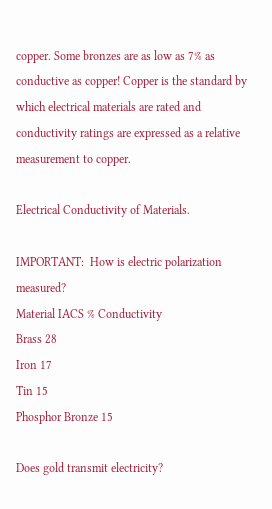copper. Some bronzes are as low as 7% as conductive as copper! Copper is the standard by which electrical materials are rated and conductivity ratings are expressed as a relative measurement to copper.

Electrical Conductivity of Materials.

IMPORTANT:  How is electric polarization measured?
Material IACS % Conductivity
Brass 28
Iron 17
Tin 15
Phosphor Bronze 15

Does gold transmit electricity?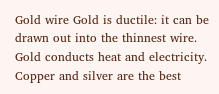Gold wire Gold is ductile: it can be drawn out into the thinnest wire. Gold conducts heat and electricity. Copper and silver are the best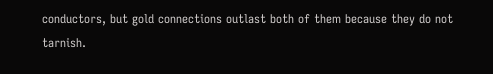conductors, but gold connections outlast both of them because they do not tarnish.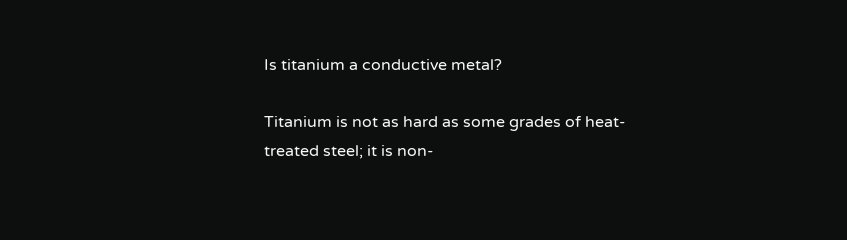Is titanium a conductive metal?

Titanium is not as hard as some grades of heat-treated steel; it is non-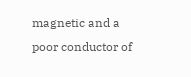magnetic and a poor conductor of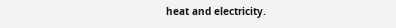heat and electricity.